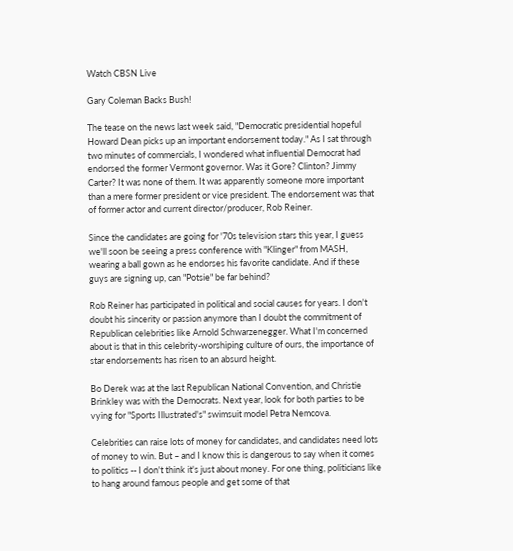Watch CBSN Live

Gary Coleman Backs Bush!

The tease on the news last week said, "Democratic presidential hopeful Howard Dean picks up an important endorsement today." As I sat through two minutes of commercials, I wondered what influential Democrat had endorsed the former Vermont governor. Was it Gore? Clinton? Jimmy Carter? It was none of them. It was apparently someone more important than a mere former president or vice president. The endorsement was that of former actor and current director/producer, Rob Reiner.

Since the candidates are going for '70s television stars this year, I guess we'll soon be seeing a press conference with "Klinger" from MASH, wearing a ball gown as he endorses his favorite candidate. And if these guys are signing up, can "Potsie" be far behind?

Rob Reiner has participated in political and social causes for years. I don't doubt his sincerity or passion anymore than I doubt the commitment of Republican celebrities like Arnold Schwarzenegger. What I'm concerned about is that in this celebrity-worshiping culture of ours, the importance of star endorsements has risen to an absurd height.

Bo Derek was at the last Republican National Convention, and Christie Brinkley was with the Democrats. Next year, look for both parties to be vying for "Sports Illustrated's" swimsuit model Petra Nemcova.

Celebrities can raise lots of money for candidates, and candidates need lots of money to win. But – and I know this is dangerous to say when it comes to politics -- I don't think it's just about money. For one thing, politicians like to hang around famous people and get some of that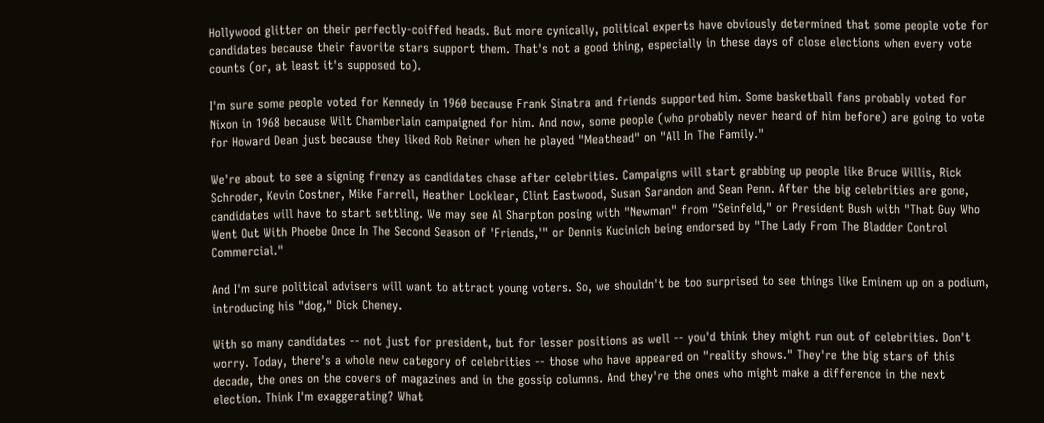Hollywood glitter on their perfectly-coiffed heads. But more cynically, political experts have obviously determined that some people vote for candidates because their favorite stars support them. That's not a good thing, especially in these days of close elections when every vote counts (or, at least it's supposed to).

I'm sure some people voted for Kennedy in 1960 because Frank Sinatra and friends supported him. Some basketball fans probably voted for Nixon in 1968 because Wilt Chamberlain campaigned for him. And now, some people (who probably never heard of him before) are going to vote for Howard Dean just because they liked Rob Reiner when he played "Meathead" on "All In The Family."

We're about to see a signing frenzy as candidates chase after celebrities. Campaigns will start grabbing up people like Bruce Willis, Rick Schroder, Kevin Costner, Mike Farrell, Heather Locklear, Clint Eastwood, Susan Sarandon and Sean Penn. After the big celebrities are gone, candidates will have to start settling. We may see Al Sharpton posing with "Newman" from "Seinfeld," or President Bush with "That Guy Who Went Out With Phoebe Once In The Second Season of 'Friends,'" or Dennis Kucinich being endorsed by "The Lady From The Bladder Control Commercial."

And I'm sure political advisers will want to attract young voters. So, we shouldn't be too surprised to see things like Eminem up on a podium, introducing his "dog," Dick Cheney.

With so many candidates -- not just for president, but for lesser positions as well -- you'd think they might run out of celebrities. Don't worry. Today, there's a whole new category of celebrities -- those who have appeared on "reality shows." They're the big stars of this decade, the ones on the covers of magazines and in the gossip columns. And they're the ones who might make a difference in the next election. Think I'm exaggerating? What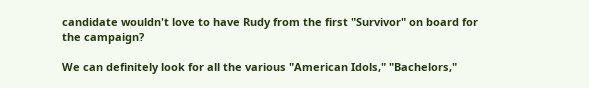candidate wouldn't love to have Rudy from the first "Survivor" on board for the campaign?

We can definitely look for all the various "American Idols," "Bachelors,"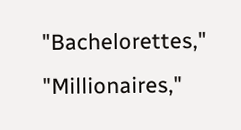"Bachelorettes," "Millionaires,"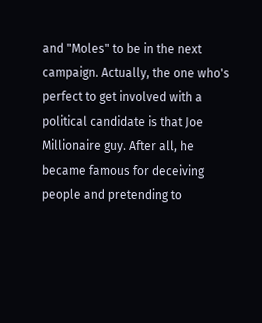and "Moles" to be in the next campaign. Actually, the one who's perfect to get involved with a political candidate is that Joe Millionaire guy. After all, he became famous for deceiving people and pretending to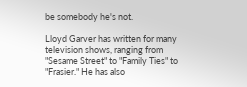be somebody he's not.

Lloyd Garver has written for many television shows, ranging from "Sesame Street" to "Family Ties" to "Frasier." He has also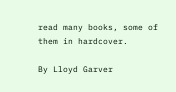read many books, some of them in hardcover.

By Lloyd Garver